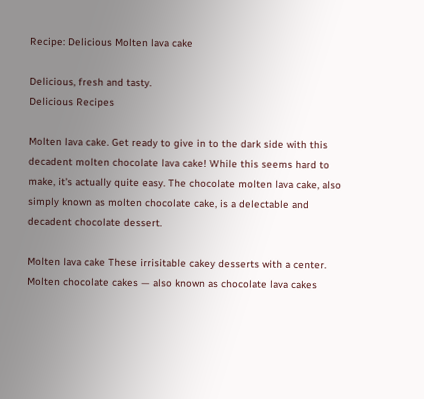Recipe: Delicious Molten lava cake

Delicious, fresh and tasty.
Delicious Recipes

Molten lava cake. Get ready to give in to the dark side with this decadent molten chocolate lava cake! While this seems hard to make, it's actually quite easy. The chocolate molten lava cake, also simply known as molten chocolate cake, is a delectable and decadent chocolate dessert.

Molten lava cake These irrisitable cakey desserts with a center. Molten chocolate cakes — also known as chocolate lava cakes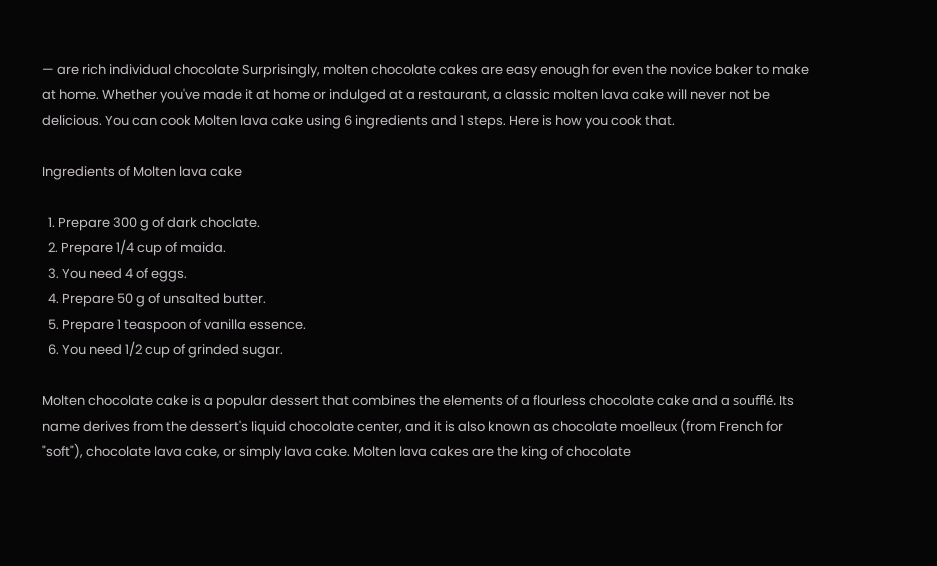— are rich individual chocolate Surprisingly, molten chocolate cakes are easy enough for even the novice baker to make at home. Whether you've made it at home or indulged at a restaurant, a classic molten lava cake will never not be delicious. You can cook Molten lava cake using 6 ingredients and 1 steps. Here is how you cook that.

Ingredients of Molten lava cake

  1. Prepare 300 g of dark choclate.
  2. Prepare 1/4 cup of maida.
  3. You need 4 of eggs.
  4. Prepare 50 g of unsalted butter.
  5. Prepare 1 teaspoon of vanilla essence.
  6. You need 1/2 cup of grinded sugar.

Molten chocolate cake is a popular dessert that combines the elements of a flourless chocolate cake and a soufflé. Its name derives from the dessert's liquid chocolate center, and it is also known as chocolate moelleux (from French for "soft"), chocolate lava cake, or simply lava cake. Molten lava cakes are the king of chocolate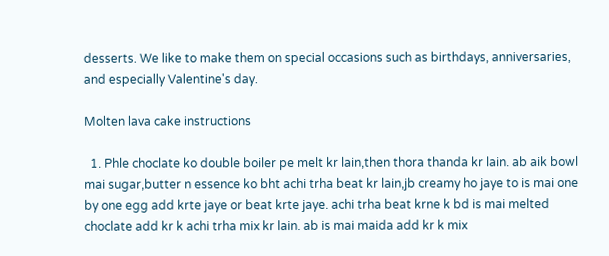desserts. We like to make them on special occasions such as birthdays, anniversaries, and especially Valentine's day.

Molten lava cake instructions

  1. Phle choclate ko double boiler pe melt kr lain,then thora thanda kr lain. ab aik bowl mai sugar,butter n essence ko bht achi trha beat kr lain,jb creamy ho jaye to is mai one by one egg add krte jaye or beat krte jaye. achi trha beat krne k bd is mai melted choclate add kr k achi trha mix kr lain. ab is mai maida add kr k mix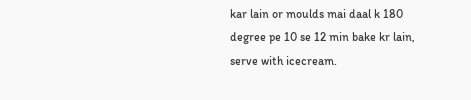kar lain or moulds mai daal k 180 degree pe 10 se 12 min bake kr lain, serve with icecream.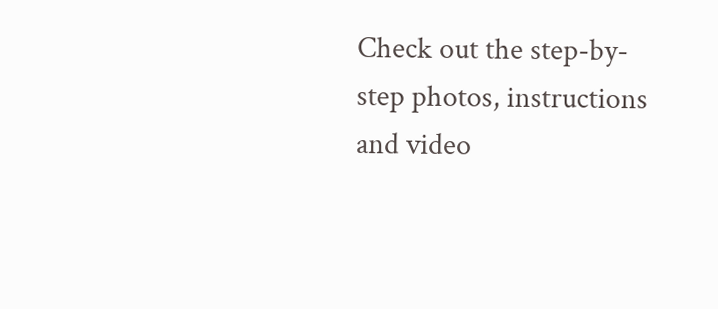Check out the step-by-step photos, instructions and video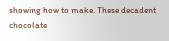showing how to make. These decadent chocolate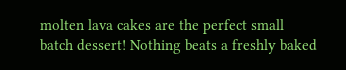molten lava cakes are the perfect small batch dessert! Nothing beats a freshly baked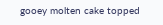gooey molten cake topped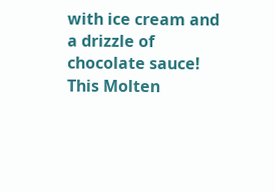with ice cream and a drizzle of chocolate sauce! This Molten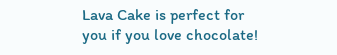Lava Cake is perfect for you if you love chocolate!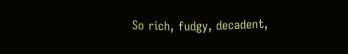So rich, fudgy, decadent,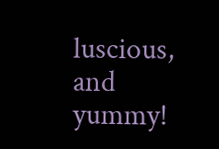luscious, and yummy!